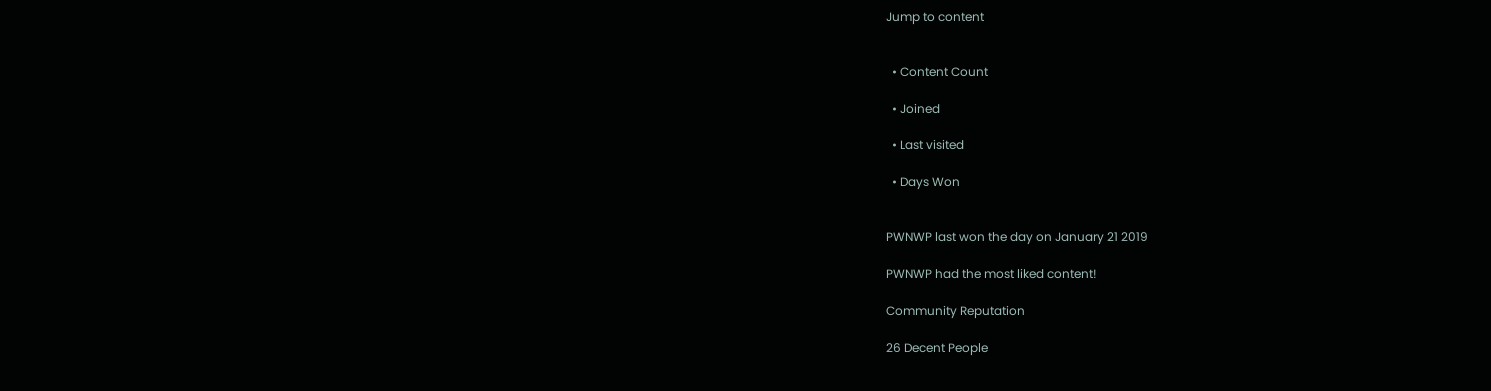Jump to content


  • Content Count

  • Joined

  • Last visited

  • Days Won


PWNWP last won the day on January 21 2019

PWNWP had the most liked content!

Community Reputation

26 Decent People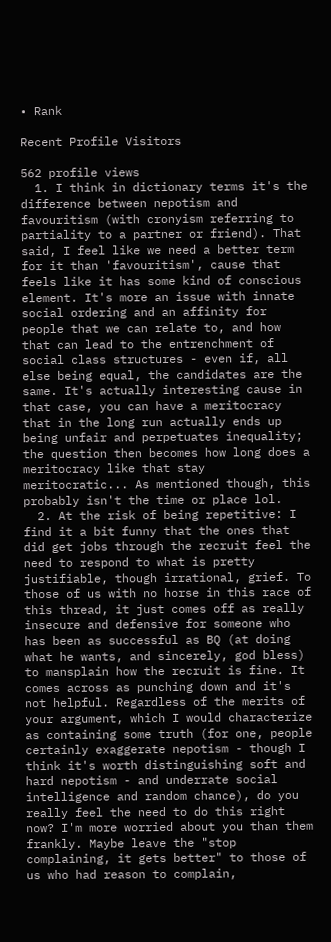• Rank

Recent Profile Visitors

562 profile views
  1. I think in dictionary terms it's the difference between nepotism and favouritism (with cronyism referring to partiality to a partner or friend). That said, I feel like we need a better term for it than 'favouritism', cause that feels like it has some kind of conscious element. It's more an issue with innate social ordering and an affinity for people that we can relate to, and how that can lead to the entrenchment of social class structures - even if, all else being equal, the candidates are the same. It's actually interesting cause in that case, you can have a meritocracy that in the long run actually ends up being unfair and perpetuates inequality; the question then becomes how long does a meritocracy like that stay meritocratic... As mentioned though, this probably isn't the time or place lol.
  2. At the risk of being repetitive: I find it a bit funny that the ones that did get jobs through the recruit feel the need to respond to what is pretty justifiable, though irrational, grief. To those of us with no horse in this race of this thread, it just comes off as really insecure and defensive for someone who has been as successful as BQ (at doing what he wants, and sincerely, god bless) to mansplain how the recruit is fine. It comes across as punching down and it's not helpful. Regardless of the merits of your argument, which I would characterize as containing some truth (for one, people certainly exaggerate nepotism - though I think it's worth distinguishing soft and hard nepotism - and underrate social intelligence and random chance), do you really feel the need to do this right now? I'm more worried about you than them frankly. Maybe leave the "stop complaining, it gets better" to those of us who had reason to complain,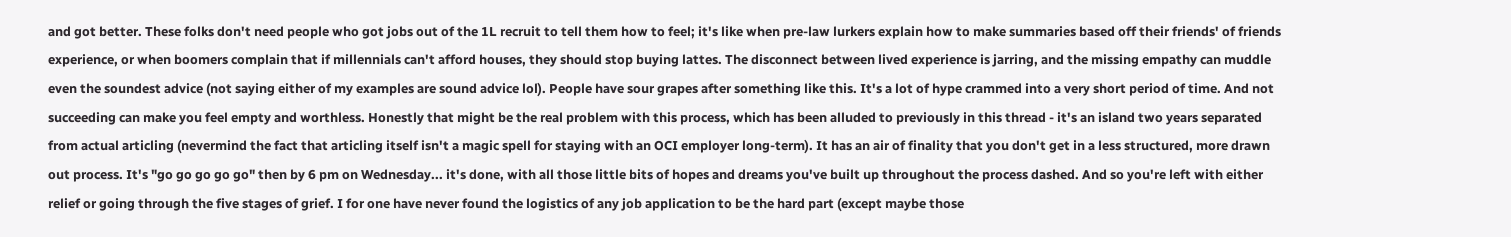and got better. These folks don't need people who got jobs out of the 1L recruit to tell them how to feel; it's like when pre-law lurkers explain how to make summaries based off their friends' of friends experience, or when boomers complain that if millennials can't afford houses, they should stop buying lattes. The disconnect between lived experience is jarring, and the missing empathy can muddle even the soundest advice (not saying either of my examples are sound advice lol). People have sour grapes after something like this. It's a lot of hype crammed into a very short period of time. And not succeeding can make you feel empty and worthless. Honestly that might be the real problem with this process, which has been alluded to previously in this thread - it's an island two years separated from actual articling (nevermind the fact that articling itself isn't a magic spell for staying with an OCI employer long-term). It has an air of finality that you don't get in a less structured, more drawn out process. It's "go go go go go" then by 6 pm on Wednesday... it's done, with all those little bits of hopes and dreams you've built up throughout the process dashed. And so you're left with either relief or going through the five stages of grief. I for one have never found the logistics of any job application to be the hard part (except maybe those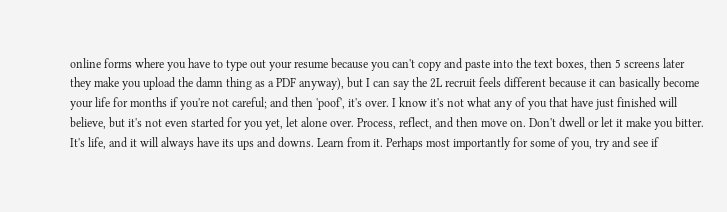online forms where you have to type out your resume because you can't copy and paste into the text boxes, then 5 screens later they make you upload the damn thing as a PDF anyway), but I can say the 2L recruit feels different because it can basically become your life for months if you're not careful; and then 'poof', it's over. I know it's not what any of you that have just finished will believe, but it's not even started for you yet, let alone over. Process, reflect, and then move on. Don't dwell or let it make you bitter. It's life, and it will always have its ups and downs. Learn from it. Perhaps most importantly for some of you, try and see if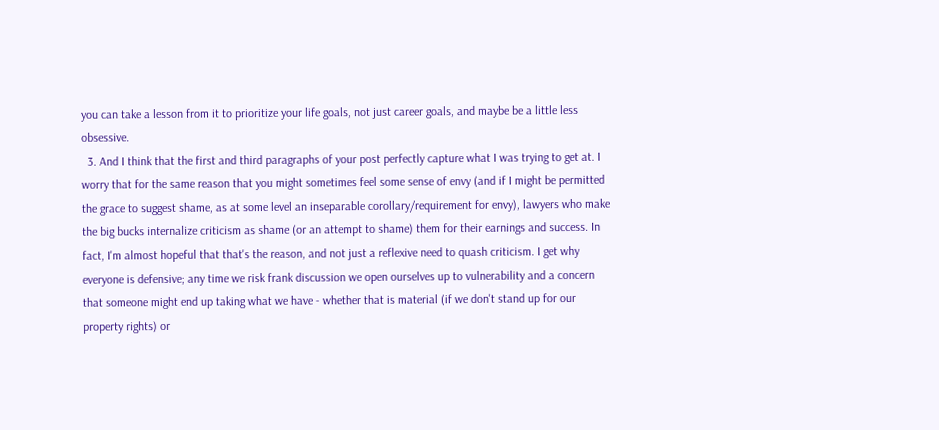you can take a lesson from it to prioritize your life goals, not just career goals, and maybe be a little less obsessive.
  3. And I think that the first and third paragraphs of your post perfectly capture what I was trying to get at. I worry that for the same reason that you might sometimes feel some sense of envy (and if I might be permitted the grace to suggest shame, as at some level an inseparable corollary/requirement for envy), lawyers who make the big bucks internalize criticism as shame (or an attempt to shame) them for their earnings and success. In fact, I'm almost hopeful that that's the reason, and not just a reflexive need to quash criticism. I get why everyone is defensive; any time we risk frank discussion we open ourselves up to vulnerability and a concern that someone might end up taking what we have - whether that is material (if we don't stand up for our property rights) or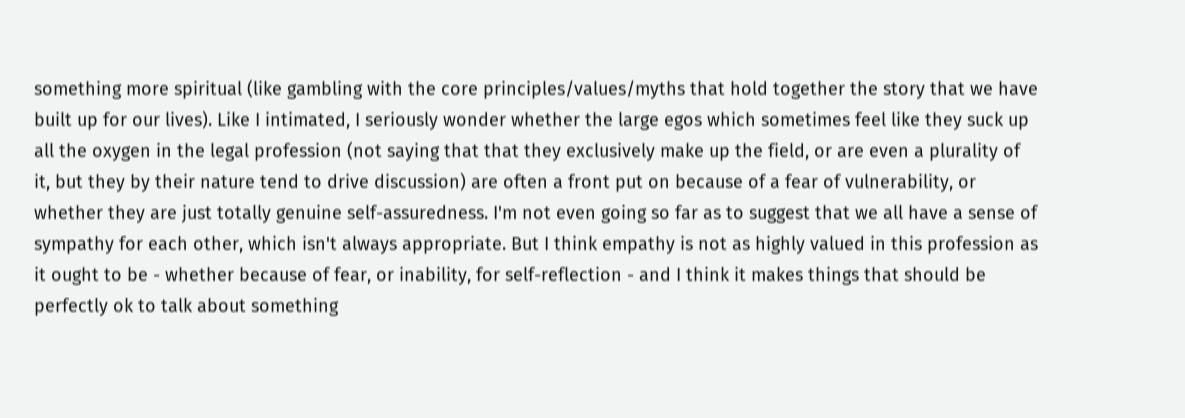something more spiritual (like gambling with the core principles/values/myths that hold together the story that we have built up for our lives). Like I intimated, I seriously wonder whether the large egos which sometimes feel like they suck up all the oxygen in the legal profession (not saying that that they exclusively make up the field, or are even a plurality of it, but they by their nature tend to drive discussion) are often a front put on because of a fear of vulnerability, or whether they are just totally genuine self-assuredness. I'm not even going so far as to suggest that we all have a sense of sympathy for each other, which isn't always appropriate. But I think empathy is not as highly valued in this profession as it ought to be - whether because of fear, or inability, for self-reflection - and I think it makes things that should be perfectly ok to talk about something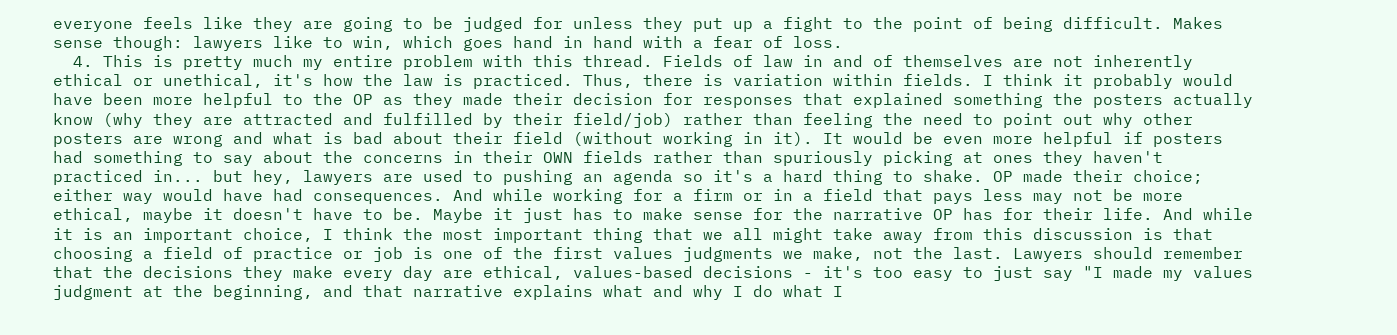everyone feels like they are going to be judged for unless they put up a fight to the point of being difficult. Makes sense though: lawyers like to win, which goes hand in hand with a fear of loss.
  4. This is pretty much my entire problem with this thread. Fields of law in and of themselves are not inherently ethical or unethical, it's how the law is practiced. Thus, there is variation within fields. I think it probably would have been more helpful to the OP as they made their decision for responses that explained something the posters actually know (why they are attracted and fulfilled by their field/job) rather than feeling the need to point out why other posters are wrong and what is bad about their field (without working in it). It would be even more helpful if posters had something to say about the concerns in their OWN fields rather than spuriously picking at ones they haven't practiced in... but hey, lawyers are used to pushing an agenda so it's a hard thing to shake. OP made their choice; either way would have had consequences. And while working for a firm or in a field that pays less may not be more ethical, maybe it doesn't have to be. Maybe it just has to make sense for the narrative OP has for their life. And while it is an important choice, I think the most important thing that we all might take away from this discussion is that choosing a field of practice or job is one of the first values judgments we make, not the last. Lawyers should remember that the decisions they make every day are ethical, values-based decisions - it's too easy to just say "I made my values judgment at the beginning, and that narrative explains what and why I do what I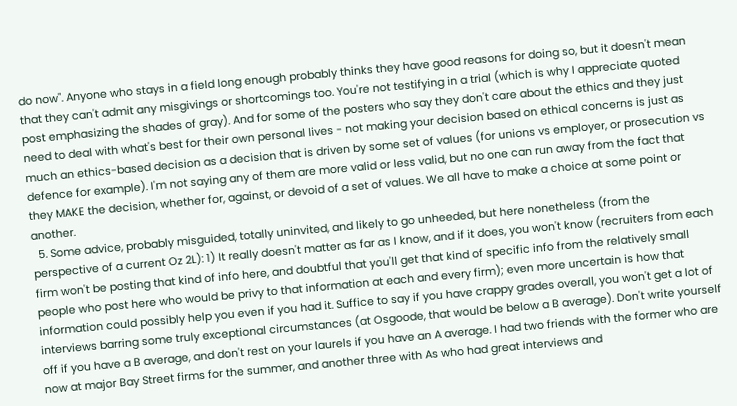do now". Anyone who stays in a field long enough probably thinks they have good reasons for doing so, but it doesn't mean that they can't admit any misgivings or shortcomings too. You're not testifying in a trial (which is why I appreciate quoted post emphasizing the shades of gray). And for some of the posters who say they don't care about the ethics and they just need to deal with what's best for their own personal lives - not making your decision based on ethical concerns is just as much an ethics-based decision as a decision that is driven by some set of values (for unions vs employer, or prosecution vs defence for example). I'm not saying any of them are more valid or less valid, but no one can run away from the fact that they MAKE the decision, whether for, against, or devoid of a set of values. We all have to make a choice at some point or another.
  5. Some advice, probably misguided, totally uninvited, and likely to go unheeded, but here nonetheless (from the perspective of a current Oz 2L): 1) It really doesn't matter as far as I know, and if it does, you won't know (recruiters from each firm won't be posting that kind of info here, and doubtful that you'll get that kind of specific info from the relatively small people who post here who would be privy to that information at each and every firm); even more uncertain is how that information could possibly help you even if you had it. Suffice to say if you have crappy grades overall, you won't get a lot of interviews barring some truly exceptional circumstances (at Osgoode, that would be below a B average). Don't write yourself off if you have a B average, and don't rest on your laurels if you have an A average. I had two friends with the former who are now at major Bay Street firms for the summer, and another three with As who had great interviews and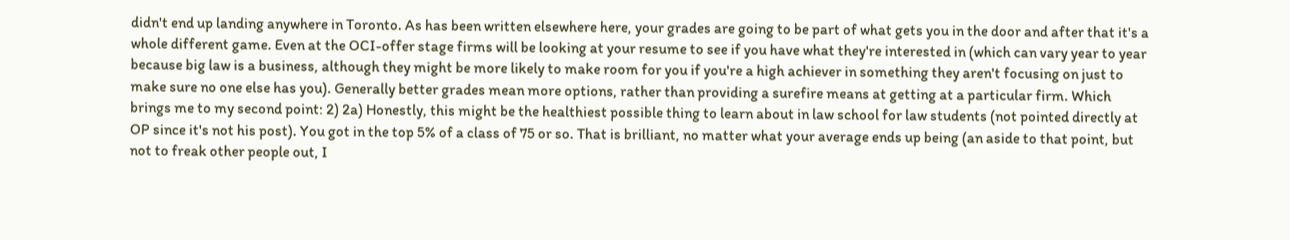didn't end up landing anywhere in Toronto. As has been written elsewhere here, your grades are going to be part of what gets you in the door and after that it's a whole different game. Even at the OCI-offer stage firms will be looking at your resume to see if you have what they're interested in (which can vary year to year because big law is a business, although they might be more likely to make room for you if you're a high achiever in something they aren't focusing on just to make sure no one else has you). Generally better grades mean more options, rather than providing a surefire means at getting at a particular firm. Which brings me to my second point: 2) 2a) Honestly, this might be the healthiest possible thing to learn about in law school for law students (not pointed directly at OP since it's not his post). You got in the top 5% of a class of 75 or so. That is brilliant, no matter what your average ends up being (an aside to that point, but not to freak other people out, I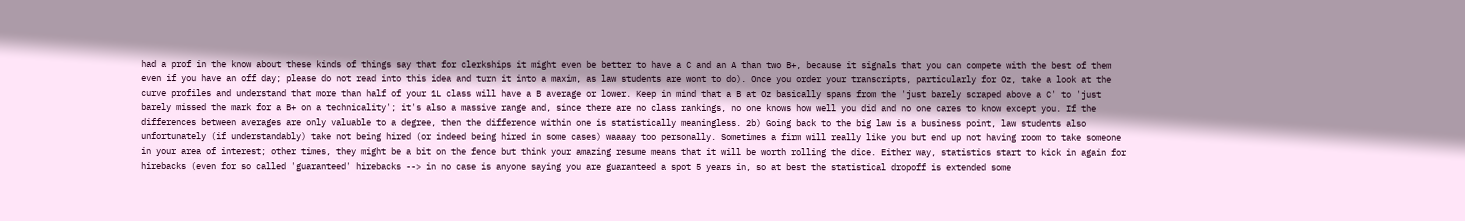had a prof in the know about these kinds of things say that for clerkships it might even be better to have a C and an A than two B+, because it signals that you can compete with the best of them even if you have an off day; please do not read into this idea and turn it into a maxim, as law students are wont to do). Once you order your transcripts, particularly for Oz, take a look at the curve profiles and understand that more than half of your 1L class will have a B average or lower. Keep in mind that a B at Oz basically spans from the 'just barely scraped above a C' to 'just barely missed the mark for a B+ on a technicality'; it's also a massive range and, since there are no class rankings, no one knows how well you did and no one cares to know except you. If the differences between averages are only valuable to a degree, then the difference within one is statistically meaningless. 2b) Going back to the big law is a business point, law students also unfortunately (if understandably) take not being hired (or indeed being hired in some cases) waaaay too personally. Sometimes a firm will really like you but end up not having room to take someone in your area of interest; other times, they might be a bit on the fence but think your amazing resume means that it will be worth rolling the dice. Either way, statistics start to kick in again for hirebacks (even for so called 'guaranteed' hirebacks --> in no case is anyone saying you are guaranteed a spot 5 years in, so at best the statistical dropoff is extended some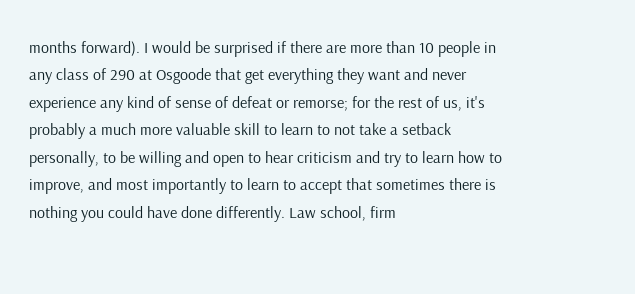months forward). I would be surprised if there are more than 10 people in any class of 290 at Osgoode that get everything they want and never experience any kind of sense of defeat or remorse; for the rest of us, it's probably a much more valuable skill to learn to not take a setback personally, to be willing and open to hear criticism and try to learn how to improve, and most importantly to learn to accept that sometimes there is nothing you could have done differently. Law school, firm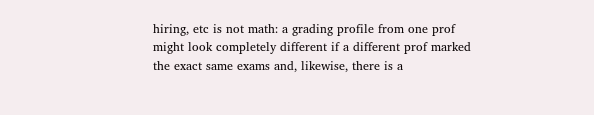hiring, etc is not math: a grading profile from one prof might look completely different if a different prof marked the exact same exams and, likewise, there is a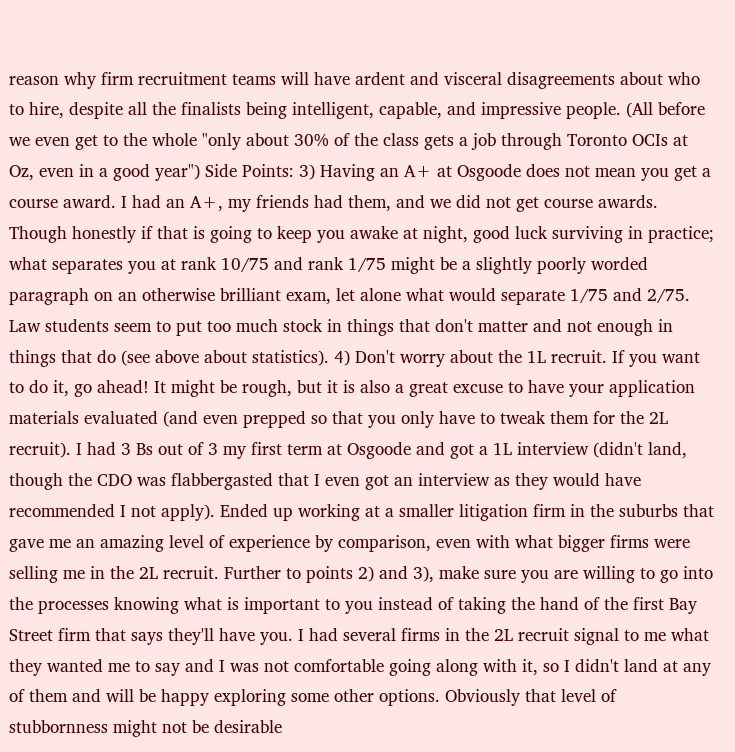reason why firm recruitment teams will have ardent and visceral disagreements about who to hire, despite all the finalists being intelligent, capable, and impressive people. (All before we even get to the whole "only about 30% of the class gets a job through Toronto OCIs at Oz, even in a good year") Side Points: 3) Having an A+ at Osgoode does not mean you get a course award. I had an A+, my friends had them, and we did not get course awards. Though honestly if that is going to keep you awake at night, good luck surviving in practice; what separates you at rank 10/75 and rank 1/75 might be a slightly poorly worded paragraph on an otherwise brilliant exam, let alone what would separate 1/75 and 2/75. Law students seem to put too much stock in things that don't matter and not enough in things that do (see above about statistics). 4) Don't worry about the 1L recruit. If you want to do it, go ahead! It might be rough, but it is also a great excuse to have your application materials evaluated (and even prepped so that you only have to tweak them for the 2L recruit). I had 3 Bs out of 3 my first term at Osgoode and got a 1L interview (didn't land, though the CDO was flabbergasted that I even got an interview as they would have recommended I not apply). Ended up working at a smaller litigation firm in the suburbs that gave me an amazing level of experience by comparison, even with what bigger firms were selling me in the 2L recruit. Further to points 2) and 3), make sure you are willing to go into the processes knowing what is important to you instead of taking the hand of the first Bay Street firm that says they'll have you. I had several firms in the 2L recruit signal to me what they wanted me to say and I was not comfortable going along with it, so I didn't land at any of them and will be happy exploring some other options. Obviously that level of stubbornness might not be desirable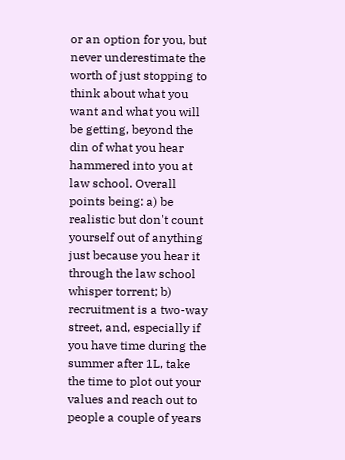or an option for you, but never underestimate the worth of just stopping to think about what you want and what you will be getting, beyond the din of what you hear hammered into you at law school. Overall points being: a) be realistic but don't count yourself out of anything just because you hear it through the law school whisper torrent; b) recruitment is a two-way street, and, especially if you have time during the summer after 1L, take the time to plot out your values and reach out to people a couple of years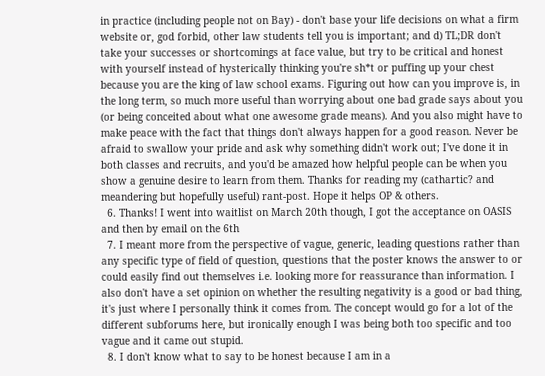in practice (including people not on Bay) - don't base your life decisions on what a firm website or, god forbid, other law students tell you is important; and d) TL;DR don't take your successes or shortcomings at face value, but try to be critical and honest with yourself instead of hysterically thinking you're sh*t or puffing up your chest because you are the king of law school exams. Figuring out how can you improve is, in the long term, so much more useful than worrying about one bad grade says about you (or being conceited about what one awesome grade means). And you also might have to make peace with the fact that things don't always happen for a good reason. Never be afraid to swallow your pride and ask why something didn't work out; I've done it in both classes and recruits, and you'd be amazed how helpful people can be when you show a genuine desire to learn from them. Thanks for reading my (cathartic? and meandering but hopefully useful) rant-post. Hope it helps OP & others.
  6. Thanks! I went into waitlist on March 20th though, I got the acceptance on OASIS and then by email on the 6th
  7. I meant more from the perspective of vague, generic, leading questions rather than any specific type of field of question, questions that the poster knows the answer to or could easily find out themselves i.e. looking more for reassurance than information. I also don't have a set opinion on whether the resulting negativity is a good or bad thing, it's just where I personally think it comes from. The concept would go for a lot of the different subforums here, but ironically enough I was being both too specific and too vague and it came out stupid.
  8. I don't know what to say to be honest because I am in a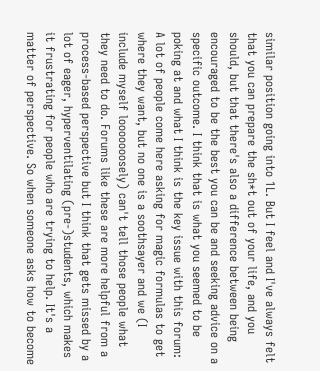similar position going into 1L. But I feel and I've always felt that you can prepare the sh*t out of your life, and you should, but that there's also a difference between being encouraged to be the best you can be and seeking advice on a specific outcome. I think that is what you seemed to be poking at and what I think is the key issue with this forum: A lot of people come here asking for magic formulas to get where they want, but no one is a soothsayer and we (I include myself looooooosely) can't tell those people what they need to do. Forums like these are more helpful from a process-based perspective but I think that gets missed by a lot of eager, hyperventilating (pre-)students, which makes it frustrating for people who are trying to help. It's a matter of perspective. So when someone asks how to become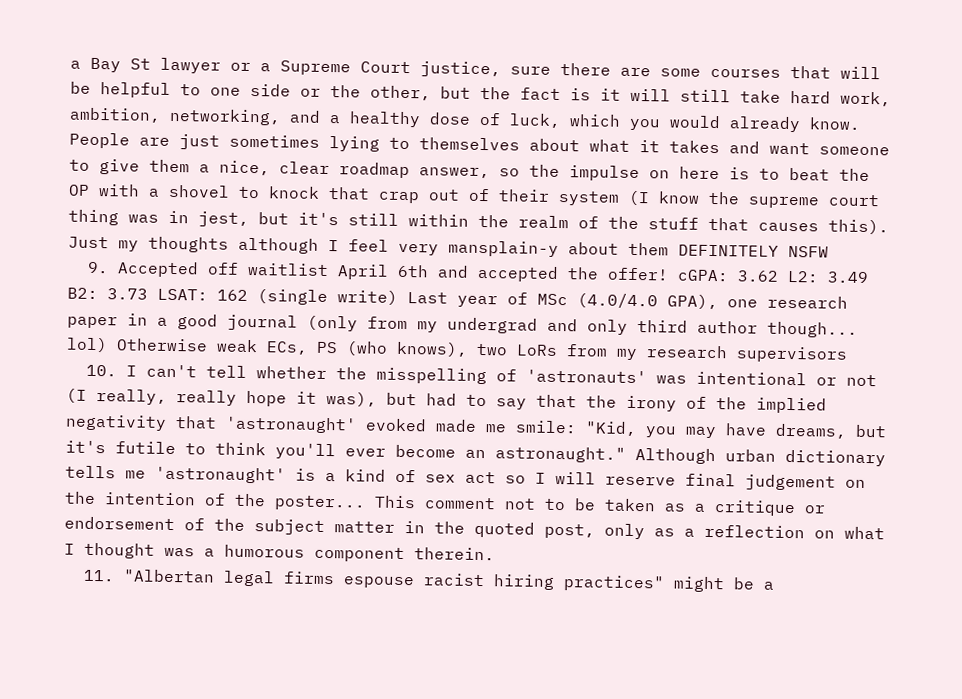a Bay St lawyer or a Supreme Court justice, sure there are some courses that will be helpful to one side or the other, but the fact is it will still take hard work, ambition, networking, and a healthy dose of luck, which you would already know. People are just sometimes lying to themselves about what it takes and want someone to give them a nice, clear roadmap answer, so the impulse on here is to beat the OP with a shovel to knock that crap out of their system (I know the supreme court thing was in jest, but it's still within the realm of the stuff that causes this). Just my thoughts although I feel very mansplain-y about them DEFINITELY NSFW
  9. Accepted off waitlist April 6th and accepted the offer! cGPA: 3.62 L2: 3.49 B2: 3.73 LSAT: 162 (single write) Last year of MSc (4.0/4.0 GPA), one research paper in a good journal (only from my undergrad and only third author though... lol) Otherwise weak ECs, PS (who knows), two LoRs from my research supervisors
  10. I can't tell whether the misspelling of 'astronauts' was intentional or not (I really, really hope it was), but had to say that the irony of the implied negativity that 'astronaught' evoked made me smile: "Kid, you may have dreams, but it's futile to think you'll ever become an astronaught." Although urban dictionary tells me 'astronaught' is a kind of sex act so I will reserve final judgement on the intention of the poster... This comment not to be taken as a critique or endorsement of the subject matter in the quoted post, only as a reflection on what I thought was a humorous component therein.
  11. "Albertan legal firms espouse racist hiring practices" might be a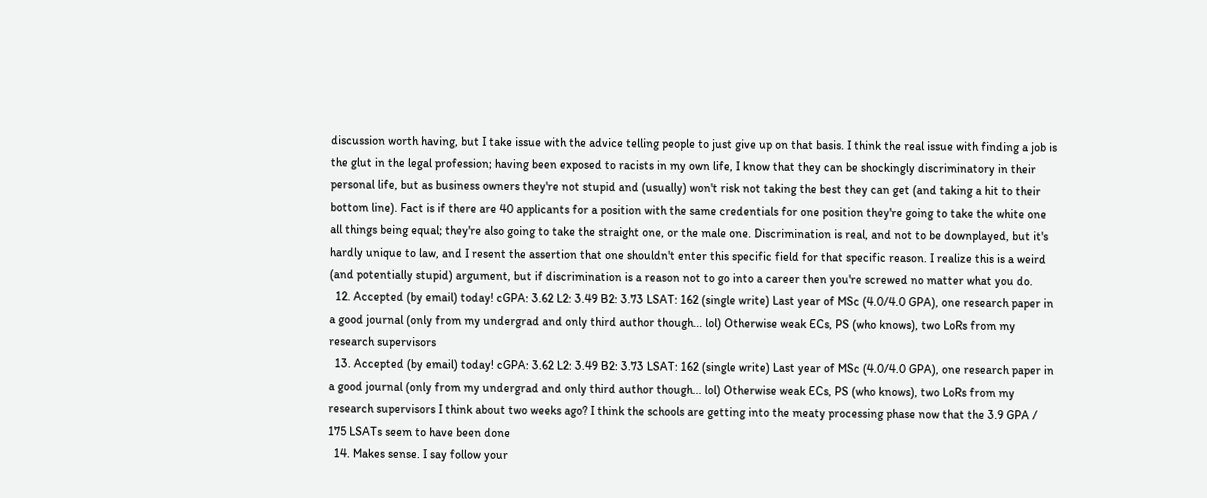discussion worth having, but I take issue with the advice telling people to just give up on that basis. I think the real issue with finding a job is the glut in the legal profession; having been exposed to racists in my own life, I know that they can be shockingly discriminatory in their personal life, but as business owners they're not stupid and (usually) won't risk not taking the best they can get (and taking a hit to their bottom line). Fact is if there are 40 applicants for a position with the same credentials for one position they're going to take the white one all things being equal; they're also going to take the straight one, or the male one. Discrimination is real, and not to be downplayed, but it's hardly unique to law, and I resent the assertion that one shouldn't enter this specific field for that specific reason. I realize this is a weird (and potentially stupid) argument, but if discrimination is a reason not to go into a career then you're screwed no matter what you do.
  12. Accepted (by email) today! cGPA: 3.62 L2: 3.49 B2: 3.73 LSAT: 162 (single write) Last year of MSc (4.0/4.0 GPA), one research paper in a good journal (only from my undergrad and only third author though... lol) Otherwise weak ECs, PS (who knows), two LoRs from my research supervisors
  13. Accepted (by email) today! cGPA: 3.62 L2: 3.49 B2: 3.73 LSAT: 162 (single write) Last year of MSc (4.0/4.0 GPA), one research paper in a good journal (only from my undergrad and only third author though... lol) Otherwise weak ECs, PS (who knows), two LoRs from my research supervisors I think about two weeks ago? I think the schools are getting into the meaty processing phase now that the 3.9 GPA / 175 LSATs seem to have been done
  14. Makes sense. I say follow your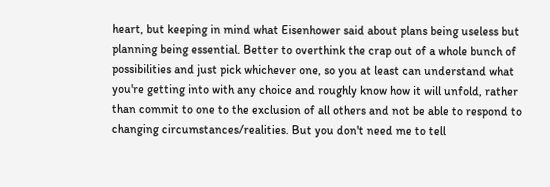heart, but keeping in mind what Eisenhower said about plans being useless but planning being essential. Better to overthink the crap out of a whole bunch of possibilities and just pick whichever one, so you at least can understand what you're getting into with any choice and roughly know how it will unfold, rather than commit to one to the exclusion of all others and not be able to respond to changing circumstances/realities. But you don't need me to tell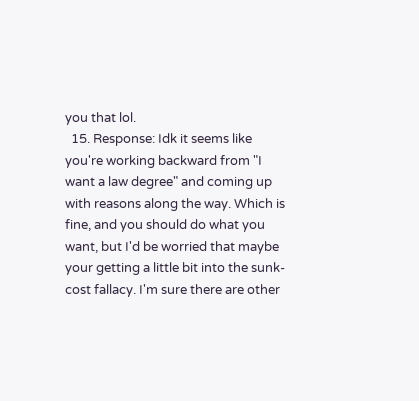you that lol.
  15. Response: Idk it seems like you're working backward from "I want a law degree" and coming up with reasons along the way. Which is fine, and you should do what you want, but I'd be worried that maybe your getting a little bit into the sunk-cost fallacy. I'm sure there are other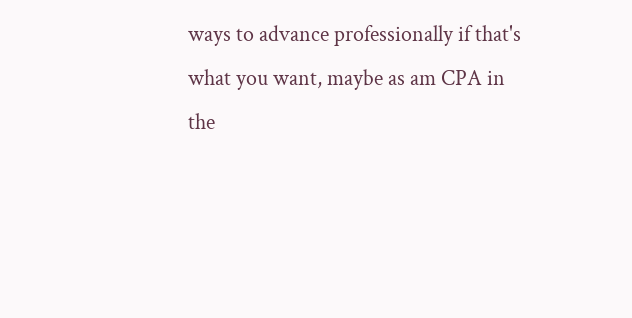ways to advance professionally if that's what you want, maybe as am CPA in the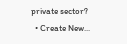private sector?
  • Create New...